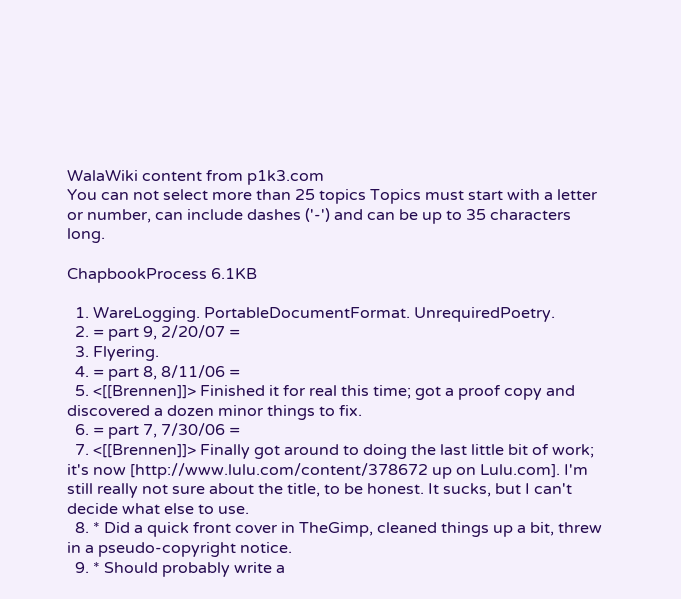WalaWiki content from p1k3.com
You can not select more than 25 topics Topics must start with a letter or number, can include dashes ('-') and can be up to 35 characters long.

ChapbookProcess 6.1KB

  1. WareLogging. PortableDocumentFormat. UnrequiredPoetry.
  2. = part 9, 2/20/07 =
  3. Flyering.
  4. = part 8, 8/11/06 =
  5. <[[Brennen]]> Finished it for real this time; got a proof copy and discovered a dozen minor things to fix.
  6. = part 7, 7/30/06 =
  7. <[[Brennen]]> Finally got around to doing the last little bit of work; it's now [http://www.lulu.com/content/378672 up on Lulu.com]. I'm still really not sure about the title, to be honest. It sucks, but I can't decide what else to use.
  8. * Did a quick front cover in TheGimp, cleaned things up a bit, threw in a pseudo-copyright notice.
  9. * Should probably write a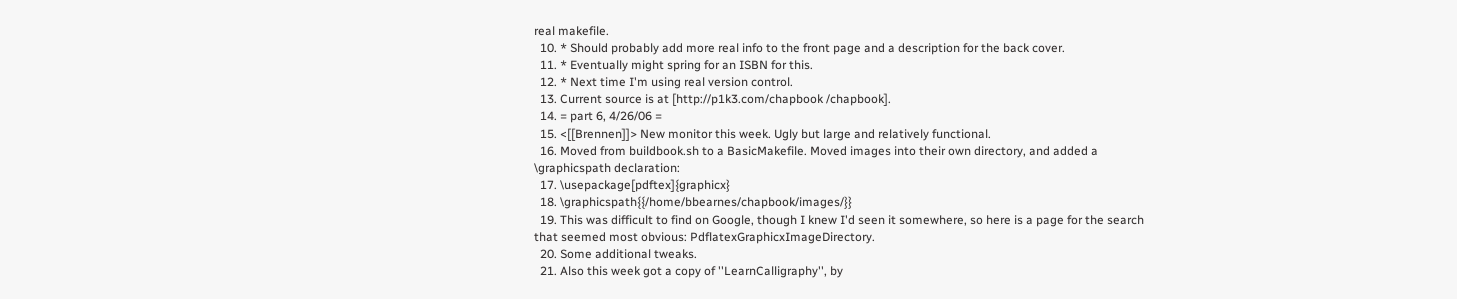real makefile.
  10. * Should probably add more real info to the front page and a description for the back cover.
  11. * Eventually might spring for an ISBN for this.
  12. * Next time I'm using real version control.
  13. Current source is at [http://p1k3.com/chapbook /chapbook].
  14. = part 6, 4/26/06 =
  15. <[[Brennen]]> New monitor this week. Ugly but large and relatively functional.
  16. Moved from buildbook.sh to a BasicMakefile. Moved images into their own directory, and added a \graphicspath declaration:
  17. \usepackage[pdftex]{graphicx}
  18. \graphicspath{{/home/bbearnes/chapbook/images/}}
  19. This was difficult to find on Google, though I knew I'd seen it somewhere, so here is a page for the search that seemed most obvious: PdflatexGraphicxImageDirectory.
  20. Some additional tweaks.
  21. Also this week got a copy of ''LearnCalligraphy'', by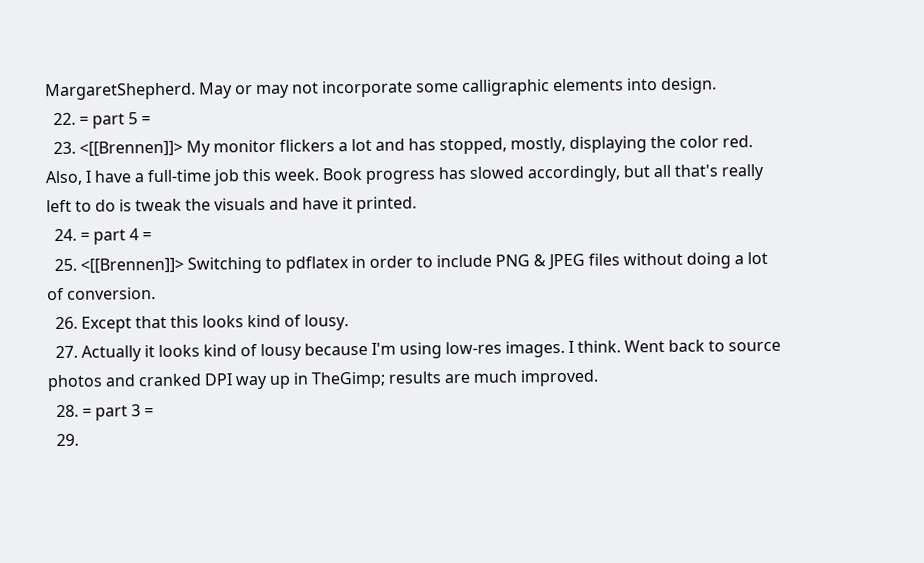MargaretShepherd. May or may not incorporate some calligraphic elements into design.
  22. = part 5 =
  23. <[[Brennen]]> My monitor flickers a lot and has stopped, mostly, displaying the color red. Also, I have a full-time job this week. Book progress has slowed accordingly, but all that's really left to do is tweak the visuals and have it printed.
  24. = part 4 =
  25. <[[Brennen]]> Switching to pdflatex in order to include PNG & JPEG files without doing a lot of conversion.
  26. Except that this looks kind of lousy.
  27. Actually it looks kind of lousy because I'm using low-res images. I think. Went back to source photos and cranked DPI way up in TheGimp; results are much improved.
  28. = part 3 =
  29.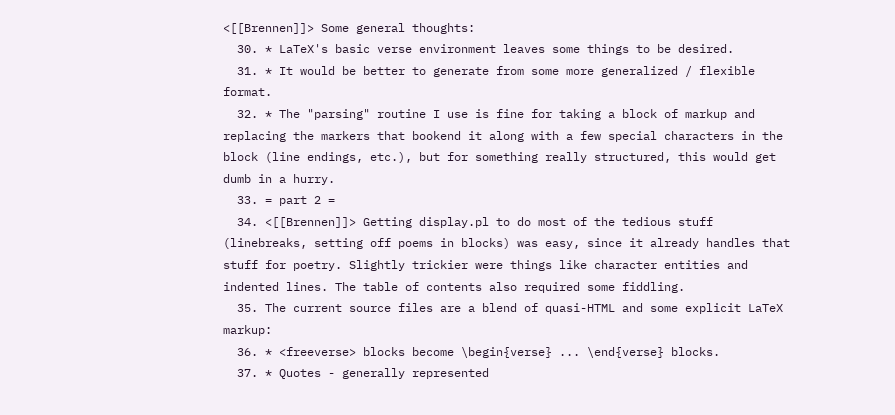<[[Brennen]]> Some general thoughts:
  30. * LaTeX's basic verse environment leaves some things to be desired.
  31. * It would be better to generate from some more generalized / flexible format.
  32. * The "parsing" routine I use is fine for taking a block of markup and replacing the markers that bookend it along with a few special characters in the block (line endings, etc.), but for something really structured, this would get dumb in a hurry.
  33. = part 2 =
  34. <[[Brennen]]> Getting display.pl to do most of the tedious stuff (linebreaks, setting off poems in blocks) was easy, since it already handles that stuff for poetry. Slightly trickier were things like character entities and indented lines. The table of contents also required some fiddling.
  35. The current source files are a blend of quasi-HTML and some explicit LaTeX markup:
  36. * <freeverse> blocks become \begin{verse} ... \end{verse} blocks.
  37. * Quotes - generally represented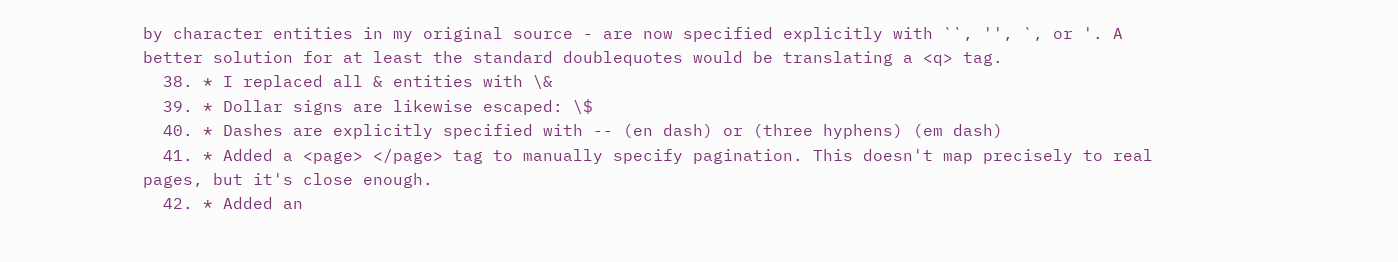by character entities in my original source - are now specified explicitly with ``, '', `, or '. A better solution for at least the standard doublequotes would be translating a <q> tag.
  38. * I replaced all & entities with \&
  39. * Dollar signs are likewise escaped: \$
  40. * Dashes are explicitly specified with -- (en dash) or (three hyphens) (em dash)
  41. * Added a <page> </page> tag to manually specify pagination. This doesn't map precisely to real pages, but it's close enough.
  42. * Added an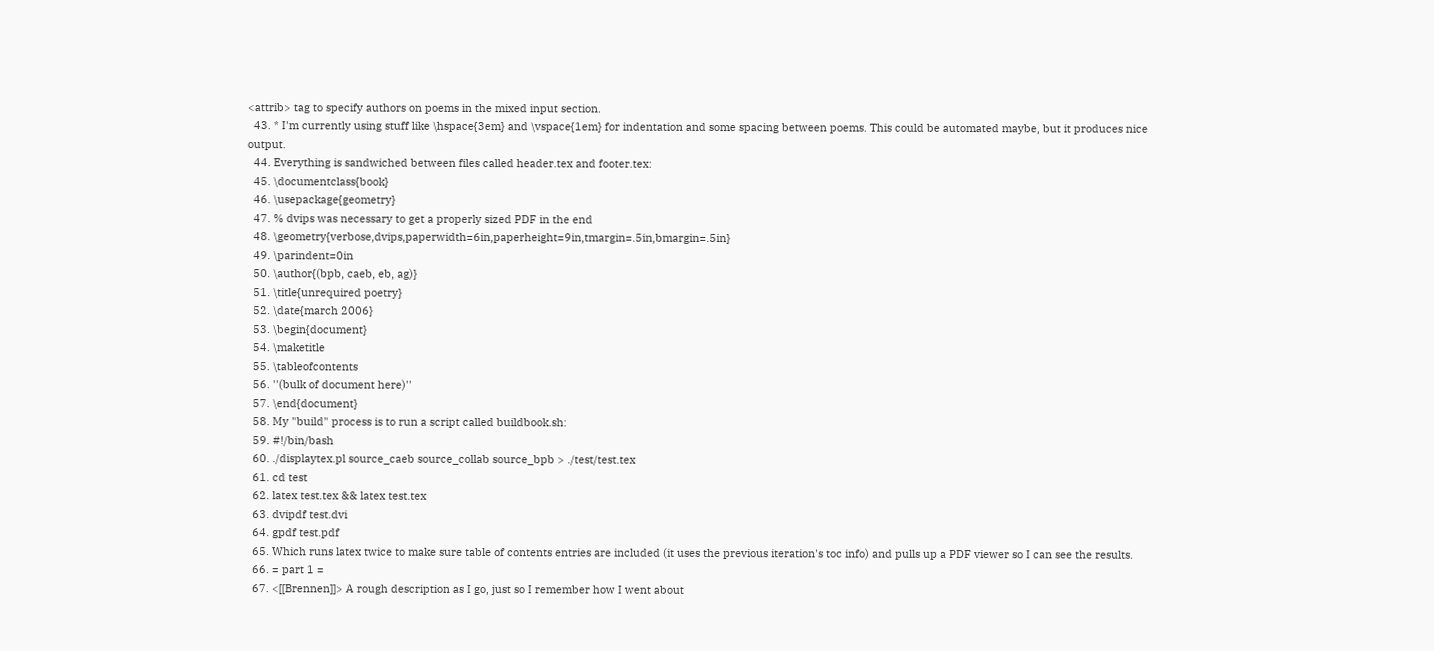<attrib> tag to specify authors on poems in the mixed input section.
  43. * I'm currently using stuff like \hspace{3em} and \vspace{1em} for indentation and some spacing between poems. This could be automated maybe, but it produces nice output.
  44. Everything is sandwiched between files called header.tex and footer.tex:
  45. \documentclass{book}
  46. \usepackage{geometry}
  47. % dvips was necessary to get a properly sized PDF in the end
  48. \geometry{verbose,dvips,paperwidth=6in,paperheight=9in,tmargin=.5in,bmargin=.5in}
  49. \parindent=0in
  50. \author{(bpb, caeb, eb, ag)}
  51. \title{unrequired poetry}
  52. \date{march 2006}
  53. \begin{document}
  54. \maketitle
  55. \tableofcontents
  56. ''(bulk of document here)''
  57. \end{document}
  58. My "build" process is to run a script called buildbook.sh:
  59. #!/bin/bash
  60. ./displaytex.pl source_caeb source_collab source_bpb > ./test/test.tex
  61. cd test
  62. latex test.tex && latex test.tex
  63. dvipdf test.dvi
  64. gpdf test.pdf
  65. Which runs latex twice to make sure table of contents entries are included (it uses the previous iteration's toc info) and pulls up a PDF viewer so I can see the results.
  66. = part 1 =
  67. <[[Brennen]]> A rough description as I go, just so I remember how I went about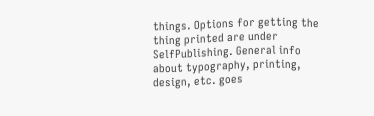things. Options for getting the thing printed are under SelfPublishing. General info about typography, printing, design, etc. goes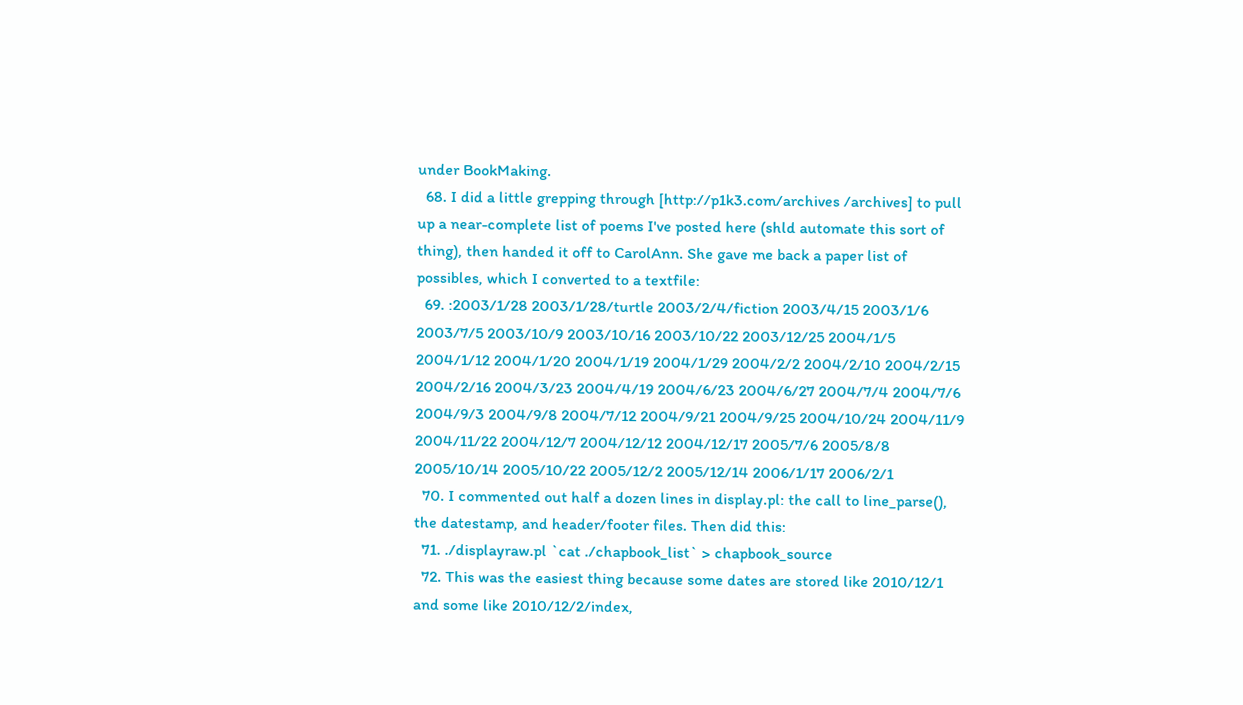under BookMaking.
  68. I did a little grepping through [http://p1k3.com/archives /archives] to pull up a near-complete list of poems I've posted here (shld automate this sort of thing), then handed it off to CarolAnn. She gave me back a paper list of possibles, which I converted to a textfile:
  69. :2003/1/28 2003/1/28/turtle 2003/2/4/fiction 2003/4/15 2003/1/6 2003/7/5 2003/10/9 2003/10/16 2003/10/22 2003/12/25 2004/1/5 2004/1/12 2004/1/20 2004/1/19 2004/1/29 2004/2/2 2004/2/10 2004/2/15 2004/2/16 2004/3/23 2004/4/19 2004/6/23 2004/6/27 2004/7/4 2004/7/6 2004/9/3 2004/9/8 2004/7/12 2004/9/21 2004/9/25 2004/10/24 2004/11/9 2004/11/22 2004/12/7 2004/12/12 2004/12/17 2005/7/6 2005/8/8 2005/10/14 2005/10/22 2005/12/2 2005/12/14 2006/1/17 2006/2/1
  70. I commented out half a dozen lines in display.pl: the call to line_parse(), the datestamp, and header/footer files. Then did this:
  71. ./displayraw.pl `cat ./chapbook_list` > chapbook_source
  72. This was the easiest thing because some dates are stored like 2010/12/1 and some like 2010/12/2/index,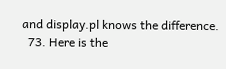and display.pl knows the difference.
  73. Here is the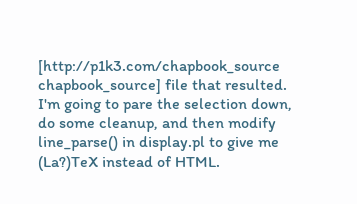[http://p1k3.com/chapbook_source chapbook_source] file that resulted. I'm going to pare the selection down, do some cleanup, and then modify line_parse() in display.pl to give me (La?)TeX instead of HTML.